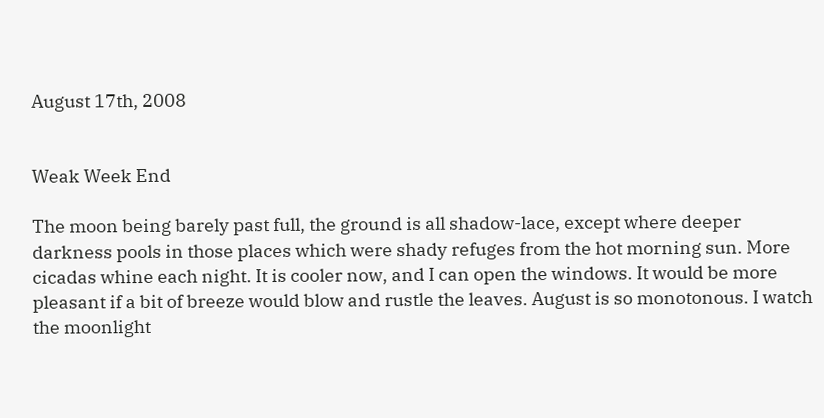August 17th, 2008


Weak Week End

The moon being barely past full, the ground is all shadow-lace, except where deeper darkness pools in those places which were shady refuges from the hot morning sun. More cicadas whine each night. It is cooler now, and I can open the windows. It would be more pleasant if a bit of breeze would blow and rustle the leaves. August is so monotonous. I watch the moonlight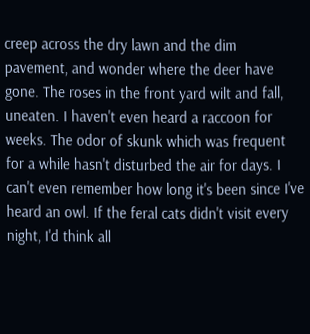creep across the dry lawn and the dim pavement, and wonder where the deer have gone. The roses in the front yard wilt and fall, uneaten. I haven't even heard a raccoon for weeks. The odor of skunk which was frequent for a while hasn't disturbed the air for days. I can't even remember how long it's been since I've heard an owl. If the feral cats didn't visit every night, I'd think all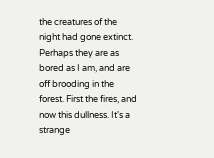the creatures of the night had gone extinct. Perhaps they are as bored as I am, and are off brooding in the forest. First the fires, and now this dullness. It's a strange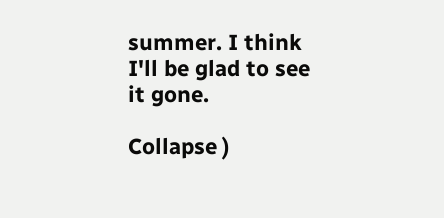summer. I think I'll be glad to see it gone.

Collapse )